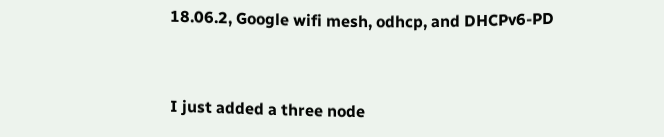18.06.2, Google wifi mesh, odhcp, and DHCPv6-PD


I just added a three node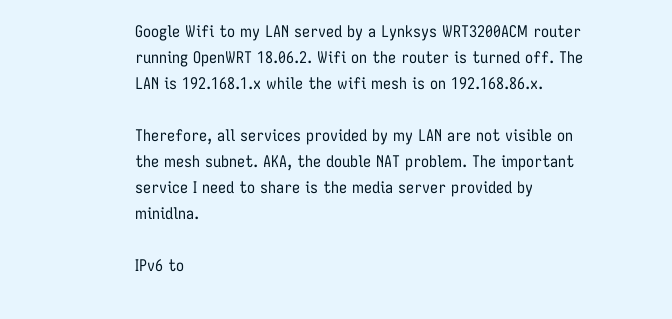Google Wifi to my LAN served by a Lynksys WRT3200ACM router running OpenWRT 18.06.2. Wifi on the router is turned off. The LAN is 192.168.1.x while the wifi mesh is on 192.168.86.x.

Therefore, all services provided by my LAN are not visible on the mesh subnet. AKA, the double NAT problem. The important service I need to share is the media server provided by minidlna.

IPv6 to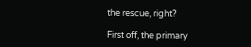the rescue, right?

First off, the primary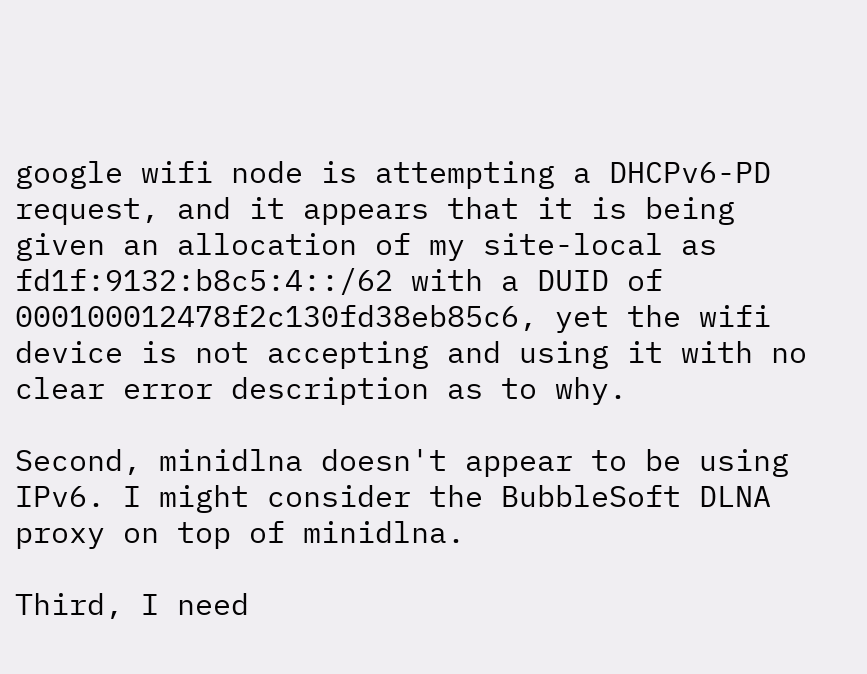google wifi node is attempting a DHCPv6-PD request, and it appears that it is being given an allocation of my site-local as fd1f:9132:b8c5:4::/62 with a DUID of 000100012478f2c130fd38eb85c6, yet the wifi device is not accepting and using it with no clear error description as to why.

Second, minidlna doesn't appear to be using IPv6. I might consider the BubbleSoft DLNA proxy on top of minidlna.

Third, I need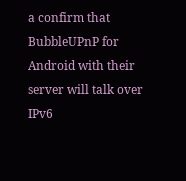a confirm that BubbleUPnP for Android with their server will talk over IPv6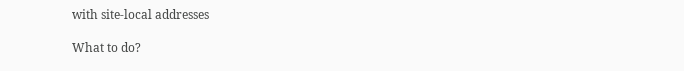with site-local addresses

What to do?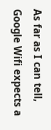As far as I can tell, Google Wifi expects a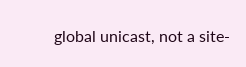global unicast, not a site-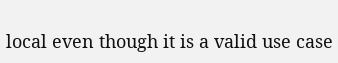local even though it is a valid use case